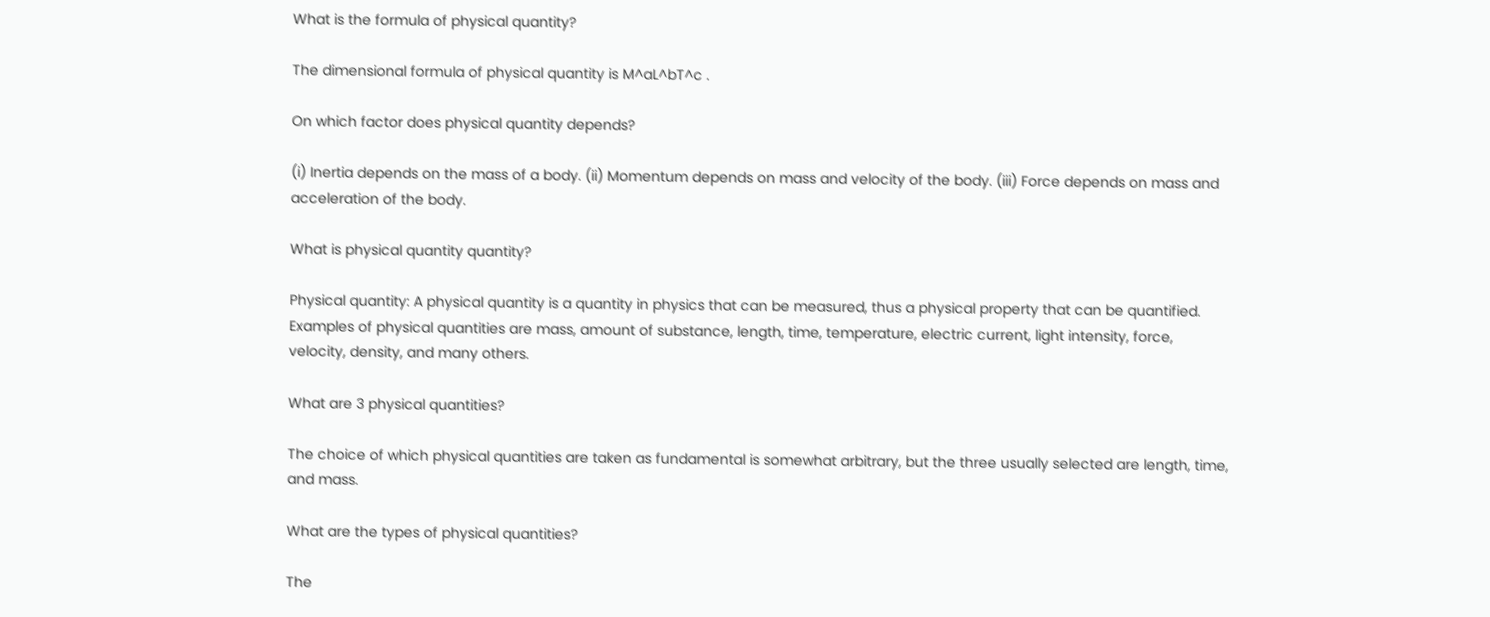What is the formula of physical quantity?

The dimensional formula of physical quantity is M^aL^bT^c .

On which factor does physical quantity depends?

(i) Inertia depends on the mass of a body. (ii) Momentum depends on mass and velocity of the body. (iii) Force depends on mass and acceleration of the body.

What is physical quantity quantity?

Physical quantity: A physical quantity is a quantity in physics that can be measured, thus a physical property that can be quantified. Examples of physical quantities are mass, amount of substance, length, time, temperature, electric current, light intensity, force, velocity, density, and many others.

What are 3 physical quantities?

The choice of which physical quantities are taken as fundamental is somewhat arbitrary, but the three usually selected are length, time, and mass.

What are the types of physical quantities?

The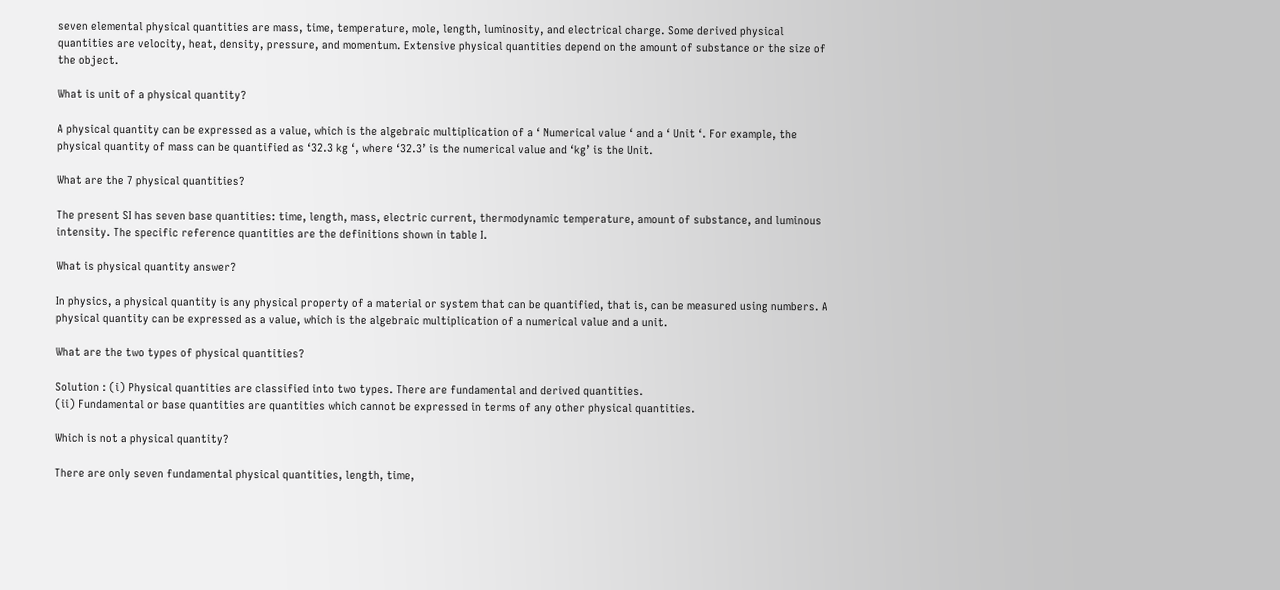seven elemental physical quantities are mass, time, temperature, mole, length, luminosity, and electrical charge. Some derived physical quantities are velocity, heat, density, pressure, and momentum. Extensive physical quantities depend on the amount of substance or the size of the object.

What is unit of a physical quantity?

A physical quantity can be expressed as a value, which is the algebraic multiplication of a ‘ Numerical value ‘ and a ‘ Unit ‘. For example, the physical quantity of mass can be quantified as ‘32.3 kg ‘, where ‘32.3’ is the numerical value and ‘kg’ is the Unit.

What are the 7 physical quantities?

The present SI has seven base quantities: time, length, mass, electric current, thermodynamic temperature, amount of substance, and luminous intensity. The specific reference quantities are the definitions shown in table I.

What is physical quantity answer?

In physics, a physical quantity is any physical property of a material or system that can be quantified, that is, can be measured using numbers. A physical quantity can be expressed as a value, which is the algebraic multiplication of a numerical value and a unit.

What are the two types of physical quantities?

Solution : (i) Physical quantities are classified into two types. There are fundamental and derived quantities.
(ii) Fundamental or base quantities are quantities which cannot be expressed in terms of any other physical quantities.

Which is not a physical quantity?

There are only seven fundamental physical quantities, length, time,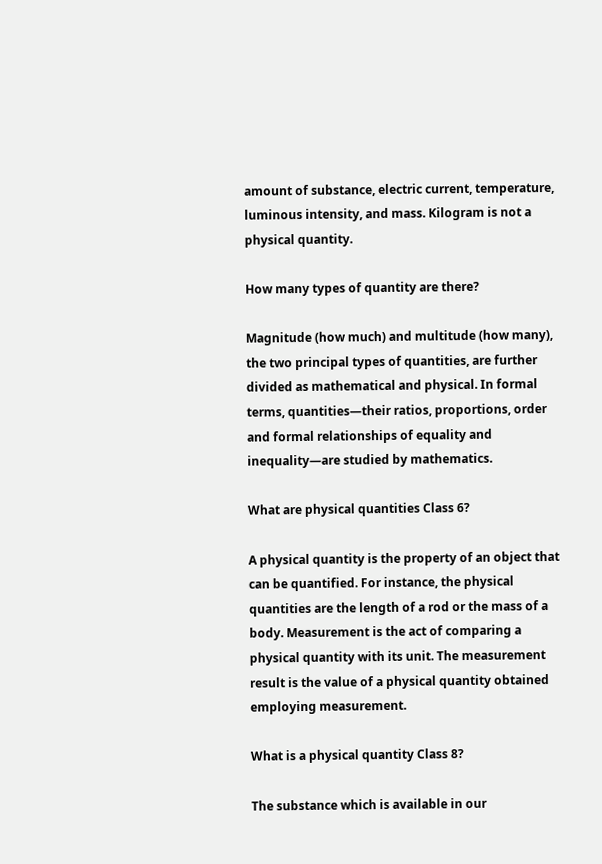amount of substance, electric current, temperature, luminous intensity, and mass. Kilogram is not a physical quantity.

How many types of quantity are there?

Magnitude (how much) and multitude (how many), the two principal types of quantities, are further divided as mathematical and physical. In formal terms, quantities—their ratios, proportions, order and formal relationships of equality and inequality—are studied by mathematics.

What are physical quantities Class 6?

A physical quantity is the property of an object that can be quantified. For instance, the physical quantities are the length of a rod or the mass of a body. Measurement is the act of comparing a physical quantity with its unit. The measurement result is the value of a physical quantity obtained employing measurement.

What is a physical quantity Class 8?

The substance which is available in our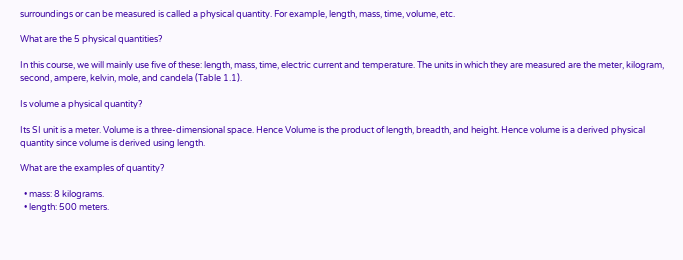surroundings or can be measured is called a physical quantity. For example, length, mass, time, volume, etc.

What are the 5 physical quantities?

In this course, we will mainly use five of these: length, mass, time, electric current and temperature. The units in which they are measured are the meter, kilogram, second, ampere, kelvin, mole, and candela (Table 1.1).

Is volume a physical quantity?

Its SI unit is a meter. Volume is a three-dimensional space. Hence Volume is the product of length, breadth, and height. Hence volume is a derived physical quantity since volume is derived using length.

What are the examples of quantity?

  • mass: 8 kilograms.
  • length: 500 meters.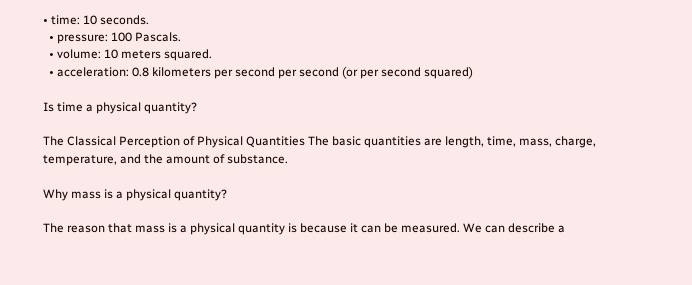• time: 10 seconds.
  • pressure: 100 Pascals.
  • volume: 10 meters squared.
  • acceleration: 0.8 kilometers per second per second (or per second squared)

Is time a physical quantity?

The Classical Perception of Physical Quantities The basic quantities are length, time, mass, charge, temperature, and the amount of substance.

Why mass is a physical quantity?

The reason that mass is a physical quantity is because it can be measured. We can describe a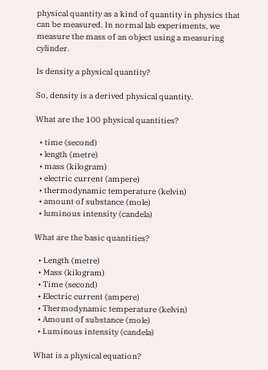physical quantity as a kind of quantity in physics that can be measured. In normal lab experiments, we measure the mass of an object using a measuring cylinder.

Is density a physical quantity?

So, density is a derived physical quantity.

What are the 100 physical quantities?

  • time (second)
  • length (metre)
  • mass (kilogram)
  • electric current (ampere)
  • thermodynamic temperature (kelvin)
  • amount of substance (mole)
  • luminous intensity (candela)

What are the basic quantities?

  • Length (metre)
  • Mass (kilogram)
  • Time (second)
  • Electric current (ampere)
  • Thermodynamic temperature (kelvin)
  • Amount of substance (mole)
  • Luminous intensity (candela)

What is a physical equation?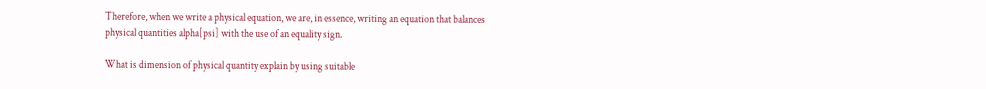Therefore, when we write a physical equation, we are, in essence, writing an equation that balances physical quantities alpha[psi] with the use of an equality sign.

What is dimension of physical quantity explain by using suitable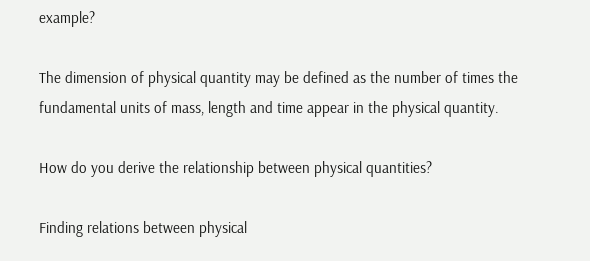example?

The dimension of physical quantity may be defined as the number of times the fundamental units of mass, length and time appear in the physical quantity.

How do you derive the relationship between physical quantities?

Finding relations between physical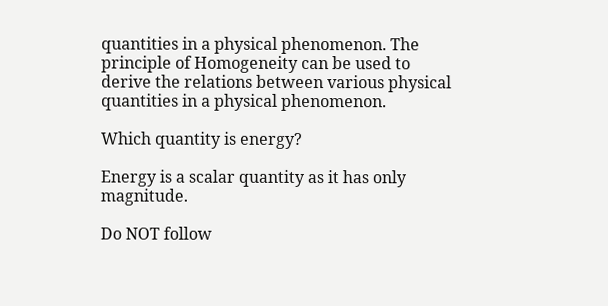quantities in a physical phenomenon. The principle of Homogeneity can be used to derive the relations between various physical quantities in a physical phenomenon.

Which quantity is energy?

Energy is a scalar quantity as it has only magnitude.

Do NOT follow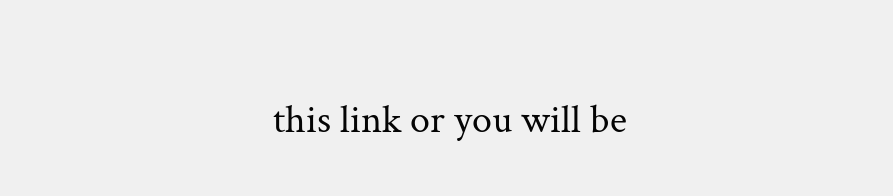this link or you will be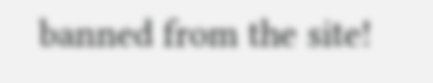banned from the site!